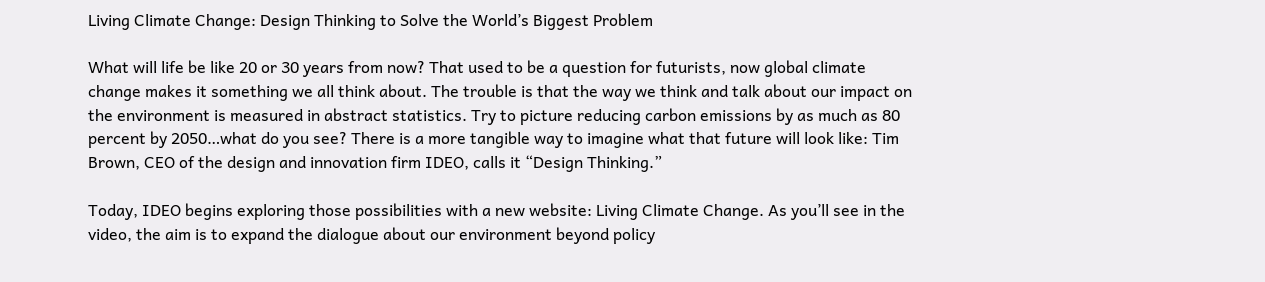Living Climate Change: Design Thinking to Solve the World’s Biggest Problem

What will life be like 20 or 30 years from now? That used to be a question for futurists, now global climate change makes it something we all think about. The trouble is that the way we think and talk about our impact on the environment is measured in abstract statistics. Try to picture reducing carbon emissions by as much as 80 percent by 2050…what do you see? There is a more tangible way to imagine what that future will look like: Tim Brown, CEO of the design and innovation firm IDEO, calls it “Design Thinking.”

Today, IDEO begins exploring those possibilities with a new website: Living Climate Change. As you’ll see in the video, the aim is to expand the dialogue about our environment beyond policy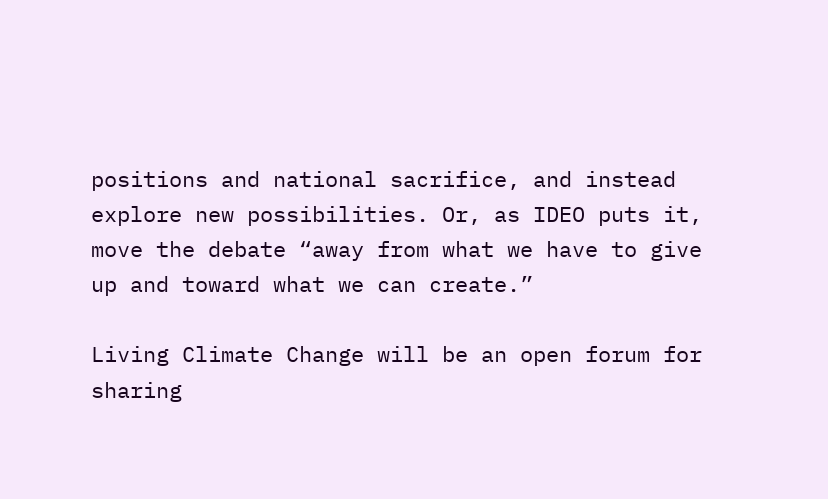positions and national sacrifice, and instead explore new possibilities. Or, as IDEO puts it, move the debate “away from what we have to give up and toward what we can create.”

Living Climate Change will be an open forum for sharing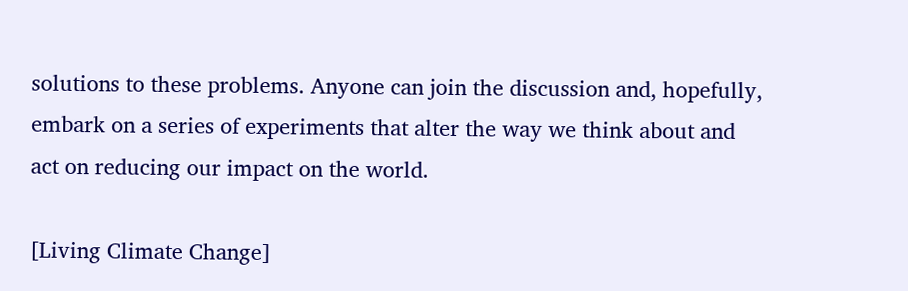solutions to these problems. Anyone can join the discussion and, hopefully, embark on a series of experiments that alter the way we think about and act on reducing our impact on the world.

[Living Climate Change]